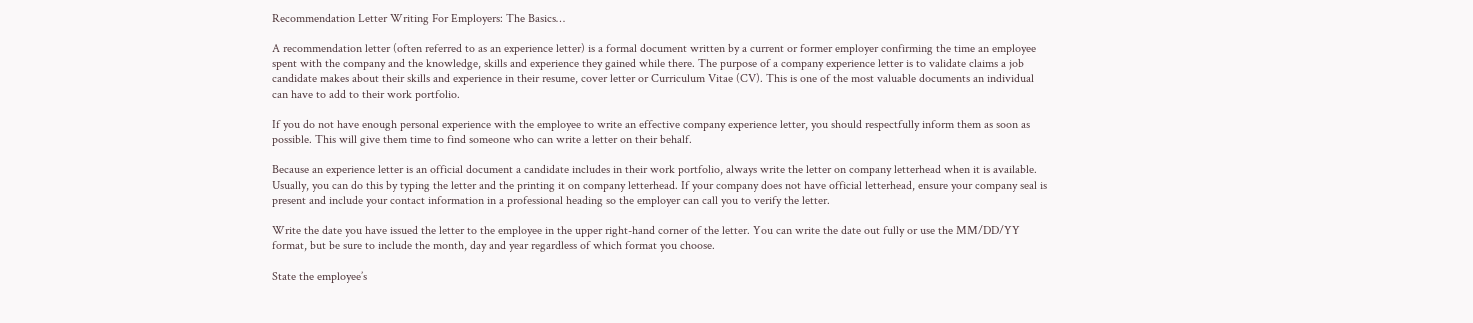Recommendation Letter Writing For Employers: The Basics…

A recommendation letter (often referred to as an experience letter) is a formal document written by a current or former employer confirming the time an employee spent with the company and the knowledge, skills and experience they gained while there. The purpose of a company experience letter is to validate claims a job candidate makes about their skills and experience in their resume, cover letter or Curriculum Vitae (CV). This is one of the most valuable documents an individual can have to add to their work portfolio.

If you do not have enough personal experience with the employee to write an effective company experience letter, you should respectfully inform them as soon as possible. This will give them time to find someone who can write a letter on their behalf.

Because an experience letter is an official document a candidate includes in their work portfolio, always write the letter on company letterhead when it is available. Usually, you can do this by typing the letter and the printing it on company letterhead. If your company does not have official letterhead, ensure your company seal is present and include your contact information in a professional heading so the employer can call you to verify the letter.

Write the date you have issued the letter to the employee in the upper right-hand corner of the letter. You can write the date out fully or use the MM/DD/YY format, but be sure to include the month, day and year regardless of which format you choose.

State the employee’s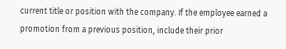current title or position with the company. If the employee earned a promotion from a previous position, include their prior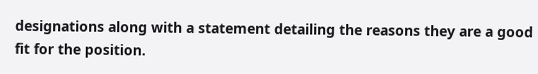designations along with a statement detailing the reasons they are a good fit for the position.